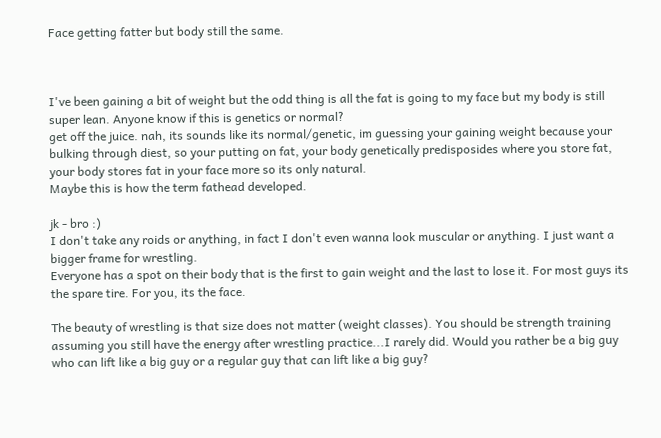Face getting fatter but body still the same.



I've been gaining a bit of weight but the odd thing is all the fat is going to my face but my body is still super lean. Anyone know if this is genetics or normal?
get off the juice. nah, its sounds like its normal/genetic, im guessing your gaining weight because your bulking through diest, so your putting on fat, your body genetically predisposides where you store fat, your body stores fat in your face more so its only natural.
Maybe this is how the term fathead developed.

jk - bro :)
I don't take any roids or anything, in fact I don't even wanna look muscular or anything. I just want a bigger frame for wrestling.
Everyone has a spot on their body that is the first to gain weight and the last to lose it. For most guys its the spare tire. For you, its the face.

The beauty of wrestling is that size does not matter (weight classes). You should be strength training assuming you still have the energy after wrestling practice...I rarely did. Would you rather be a big guy who can lift like a big guy or a regular guy that can lift like a big guy?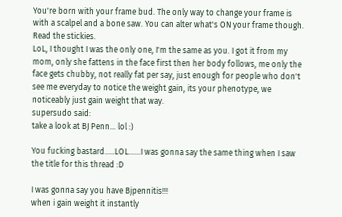You're born with your frame bud. The only way to change your frame is with a scalpel and a bone saw. You can alter what's ON your frame though. Read the stickies.
LoL, I thought I was the only one, I'm the same as you. I got it from my mom, only she fattens in the face first then her body follows, me only the face gets chubby, not really fat per say, just enough for people who don't see me everyday to notice the weight gain, its your phenotype, we noticeably just gain weight that way.
supersudo said:
take a look at BJ Penn... lol :)

You fucking bastard.....LOL......I was gonna say the same thing when I saw the title for this thread :D

I was gonna say you have Bjpennitis!!!
when i gain weight it instantly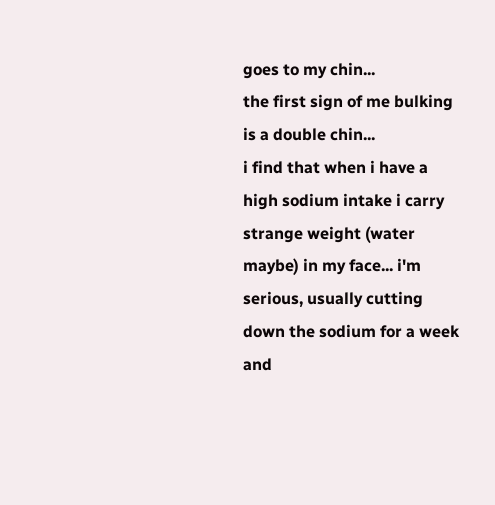goes to my chin...
the first sign of me bulking is a double chin...
i find that when i have a high sodium intake i carry strange weight (water maybe) in my face... i'm serious, usually cutting down the sodium for a week and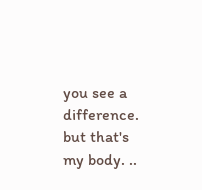you see a difference. but that's my body. ..